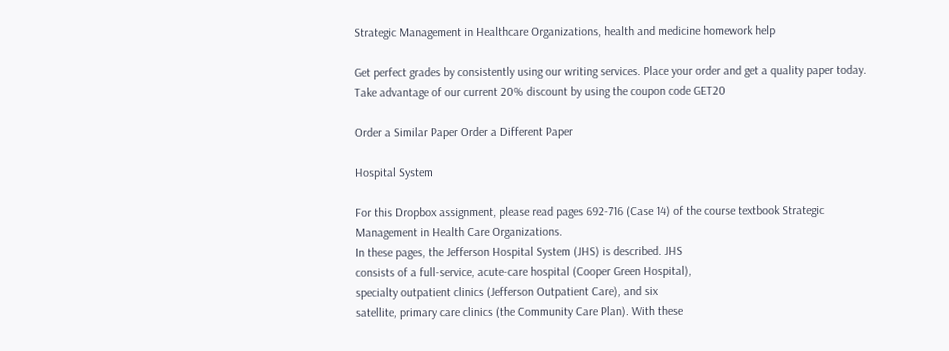Strategic Management in Healthcare Organizations, health and medicine homework help

Get perfect grades by consistently using our writing services. Place your order and get a quality paper today. Take advantage of our current 20% discount by using the coupon code GET20

Order a Similar Paper Order a Different Paper

Hospital System

For this Dropbox assignment, please read pages 692-716 (Case 14) of the course textbook Strategic Management in Health Care Organizations.
In these pages, the Jefferson Hospital System (JHS) is described. JHS
consists of a full-service, acute-care hospital (Cooper Green Hospital),
specialty outpatient clinics (Jefferson Outpatient Care), and six
satellite, primary care clinics (the Community Care Plan). With these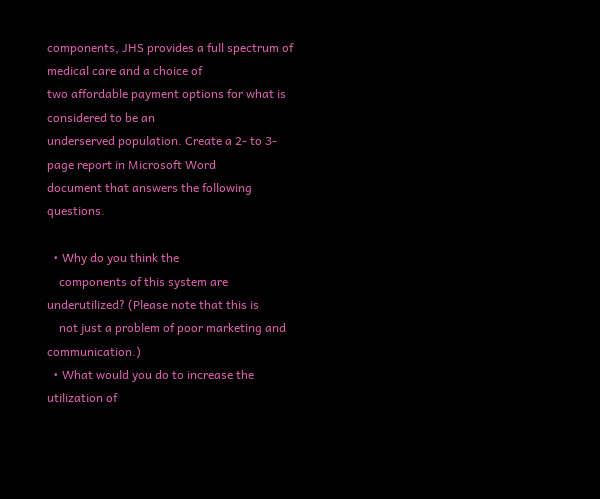components, JHS provides a full spectrum of medical care and a choice of
two affordable payment options for what is considered to be an
underserved population. Create a 2- to 3-page report in Microsoft Word
document that answers the following questions.

  • Why do you think the
    components of this system are underutilized? (Please note that this is
    not just a problem of poor marketing and communication.)
  • What would you do to increase the utilization of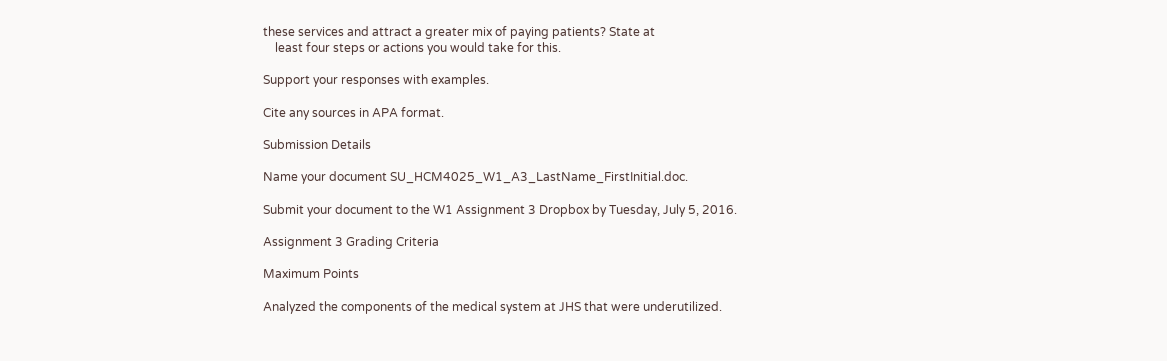these services and attract a greater mix of paying patients? State at
    least four steps or actions you would take for this.

Support your responses with examples.

Cite any sources in APA format.

Submission Details

Name your document SU_HCM4025_W1_A3_LastName_FirstInitial.doc.

Submit your document to the W1 Assignment 3 Dropbox by Tuesday, July 5, 2016.

Assignment 3 Grading Criteria

Maximum Points

Analyzed the components of the medical system at JHS that were underutilized.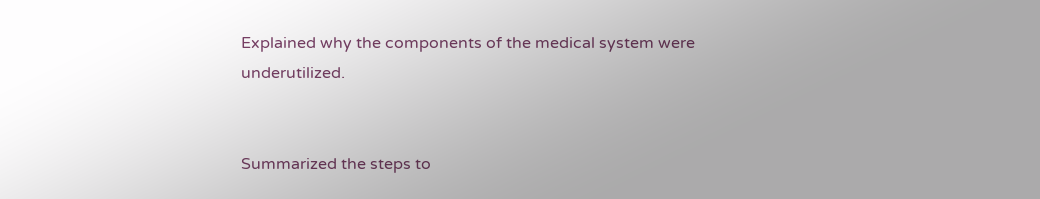Explained why the components of the medical system were underutilized.


Summarized the steps to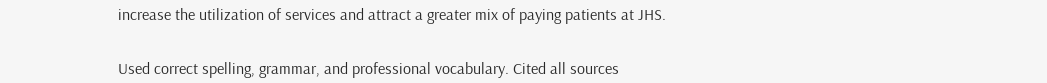increase the utilization of services and attract a greater mix of paying patients at JHS.


Used correct spelling, grammar, and professional vocabulary. Cited all sources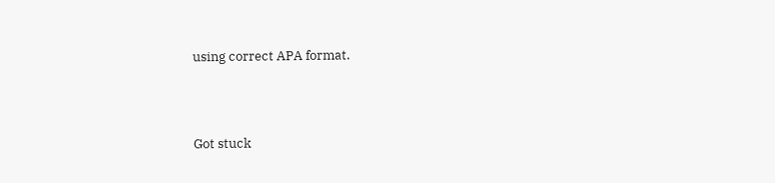using correct APA format.




Got stuck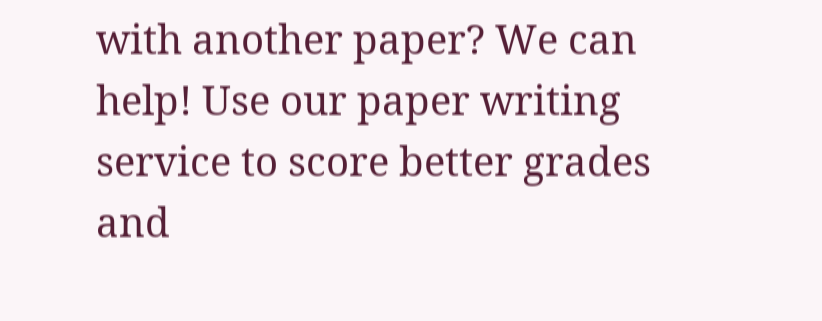with another paper? We can help! Use our paper writing service to score better grades and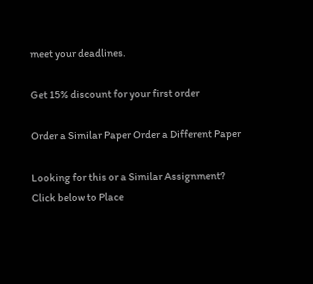meet your deadlines.

Get 15% discount for your first order

Order a Similar Paper Order a Different Paper

Looking for this or a Similar Assignment? Click below to Place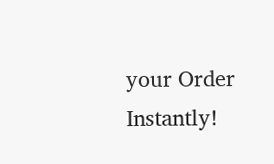your Order Instantly!